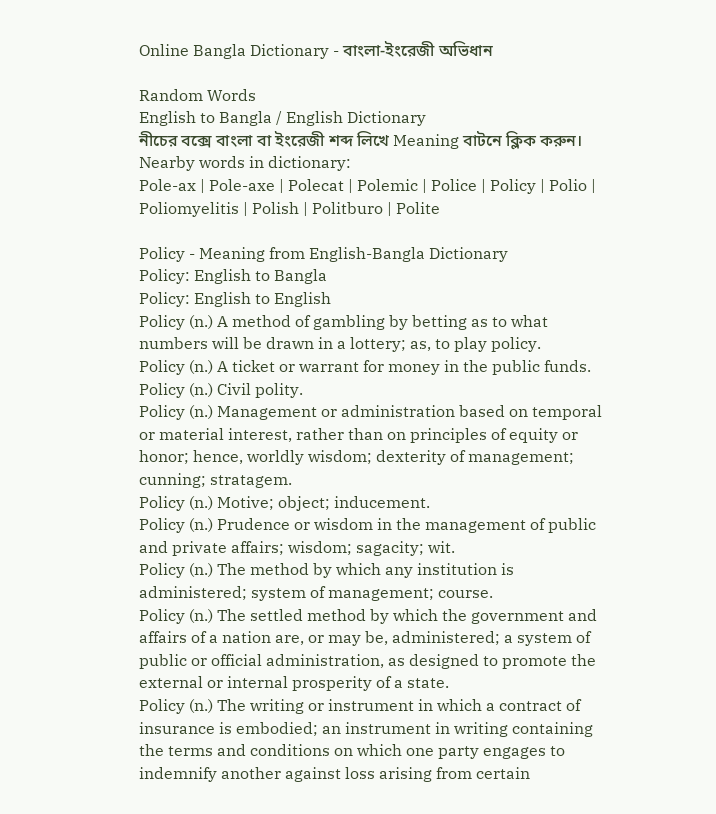Online Bangla Dictionary - বাংলা-ইংরেজী অভিধান

Random Words
English to Bangla / English Dictionary
নীচের বক্সে বাংলা বা ইংরেজী শব্দ লিখে Meaning বাটনে ক্লিক করুন।
Nearby words in dictionary:
Pole-ax | Pole-axe | Polecat | Polemic | Police | Policy | Polio | Poliomyelitis | Polish | Politburo | Polite

Policy - Meaning from English-Bangla Dictionary
Policy: English to Bangla
Policy: English to English
Policy (n.) A method of gambling by betting as to what numbers will be drawn in a lottery; as, to play policy.
Policy (n.) A ticket or warrant for money in the public funds.
Policy (n.) Civil polity.
Policy (n.) Management or administration based on temporal or material interest, rather than on principles of equity or honor; hence, worldly wisdom; dexterity of management; cunning; stratagem.
Policy (n.) Motive; object; inducement.
Policy (n.) Prudence or wisdom in the management of public and private affairs; wisdom; sagacity; wit.
Policy (n.) The method by which any institution is administered; system of management; course.
Policy (n.) The settled method by which the government and affairs of a nation are, or may be, administered; a system of public or official administration, as designed to promote the external or internal prosperity of a state.
Policy (n.) The writing or instrument in which a contract of insurance is embodied; an instrument in writing containing the terms and conditions on which one party engages to indemnify another against loss arising from certain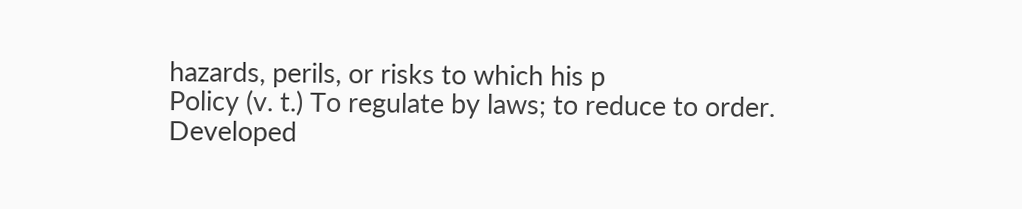hazards, perils, or risks to which his p
Policy (v. t.) To regulate by laws; to reduce to order.
Developed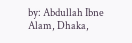by: Abdullah Ibne Alam, Dhaka,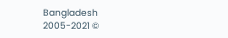Bangladesh
2005-2021 ©